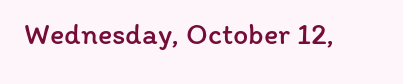Wednesday, October 12,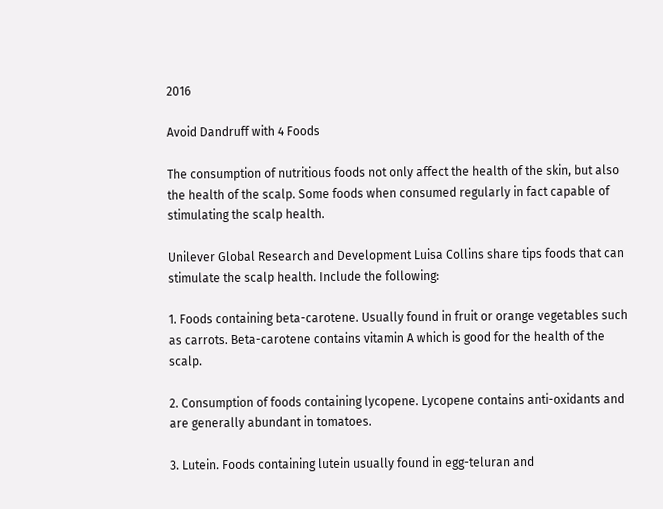2016

Avoid Dandruff with 4 Foods

The consumption of nutritious foods not only affect the health of the skin, but also the health of the scalp. Some foods when consumed regularly in fact capable of stimulating the scalp health.

Unilever Global Research and Development Luisa Collins share tips foods that can stimulate the scalp health. Include the following:

1. Foods containing beta-carotene. Usually found in fruit or orange vegetables such as carrots. Beta-carotene contains vitamin A which is good for the health of the scalp.

2. Consumption of foods containing lycopene. Lycopene contains anti-oxidants and are generally abundant in tomatoes.

3. Lutein. Foods containing lutein usually found in egg-teluran and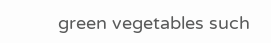green vegetables such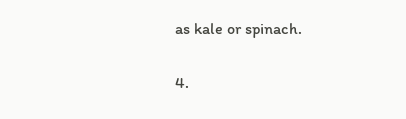as kale or spinach.

4.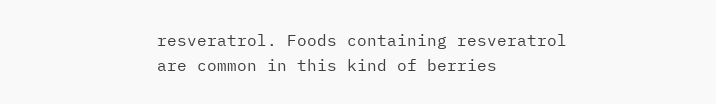resveratrol. Foods containing resveratrol are common in this kind of berries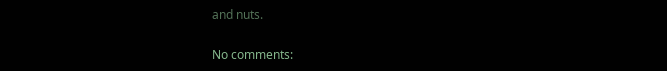and nuts.

No comments: